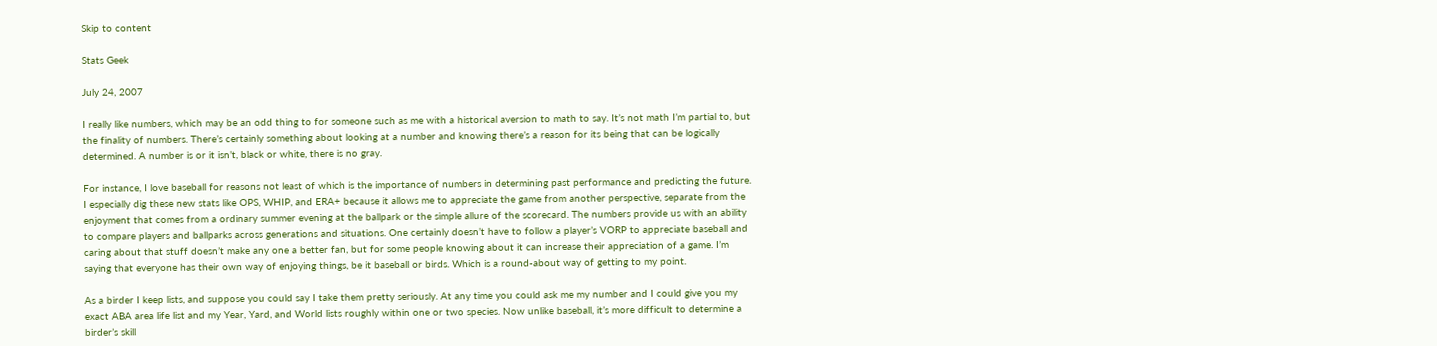Skip to content

Stats Geek

July 24, 2007

I really like numbers, which may be an odd thing to for someone such as me with a historical aversion to math to say. It’s not math I’m partial to, but the finality of numbers. There’s certainly something about looking at a number and knowing there’s a reason for its being that can be logically determined. A number is or it isn’t, black or white, there is no gray.

For instance, I love baseball for reasons not least of which is the importance of numbers in determining past performance and predicting the future. I especially dig these new stats like OPS, WHIP, and ERA+ because it allows me to appreciate the game from another perspective, separate from the enjoyment that comes from a ordinary summer evening at the ballpark or the simple allure of the scorecard. The numbers provide us with an ability to compare players and ballparks across generations and situations. One certainly doesn’t have to follow a player’s VORP to appreciate baseball and caring about that stuff doesn’t make any one a better fan, but for some people knowing about it can increase their appreciation of a game. I’m saying that everyone has their own way of enjoying things, be it baseball or birds. Which is a round-about way of getting to my point.

As a birder I keep lists, and suppose you could say I take them pretty seriously. At any time you could ask me my number and I could give you my exact ABA area life list and my Year, Yard, and World lists roughly within one or two species. Now unlike baseball, it’s more difficult to determine a birder’s skill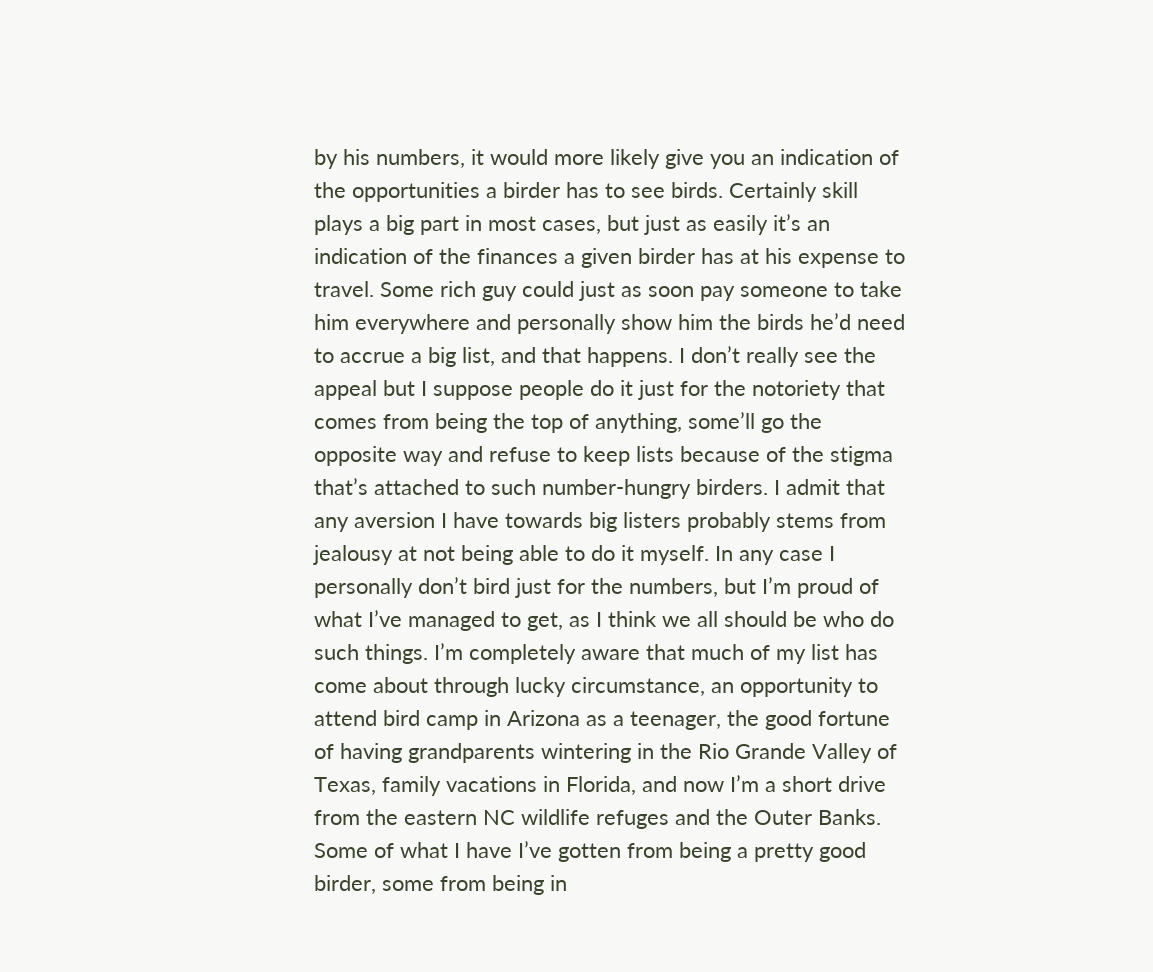by his numbers, it would more likely give you an indication of the opportunities a birder has to see birds. Certainly skill plays a big part in most cases, but just as easily it’s an indication of the finances a given birder has at his expense to travel. Some rich guy could just as soon pay someone to take him everywhere and personally show him the birds he’d need to accrue a big list, and that happens. I don’t really see the appeal but I suppose people do it just for the notoriety that comes from being the top of anything, some’ll go the opposite way and refuse to keep lists because of the stigma that’s attached to such number-hungry birders. I admit that any aversion I have towards big listers probably stems from jealousy at not being able to do it myself. In any case I personally don’t bird just for the numbers, but I’m proud of what I’ve managed to get, as I think we all should be who do such things. I’m completely aware that much of my list has come about through lucky circumstance, an opportunity to attend bird camp in Arizona as a teenager, the good fortune of having grandparents wintering in the Rio Grande Valley of Texas, family vacations in Florida, and now I’m a short drive from the eastern NC wildlife refuges and the Outer Banks. Some of what I have I’ve gotten from being a pretty good birder, some from being in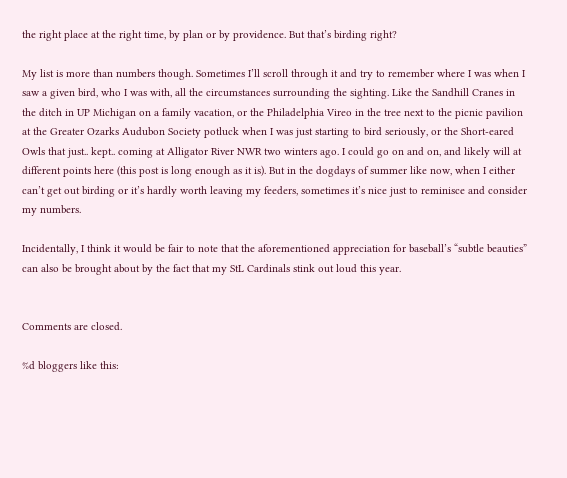the right place at the right time, by plan or by providence. But that’s birding right?

My list is more than numbers though. Sometimes I’ll scroll through it and try to remember where I was when I saw a given bird, who I was with, all the circumstances surrounding the sighting. Like the Sandhill Cranes in the ditch in UP Michigan on a family vacation, or the Philadelphia Vireo in the tree next to the picnic pavilion at the Greater Ozarks Audubon Society potluck when I was just starting to bird seriously, or the Short-eared Owls that just.. kept.. coming at Alligator River NWR two winters ago. I could go on and on, and likely will at different points here (this post is long enough as it is). But in the dogdays of summer like now, when I either can’t get out birding or it’s hardly worth leaving my feeders, sometimes it’s nice just to reminisce and consider my numbers.

Incidentally, I think it would be fair to note that the aforementioned appreciation for baseball’s “subtle beauties” can also be brought about by the fact that my StL Cardinals stink out loud this year.


Comments are closed.

%d bloggers like this: